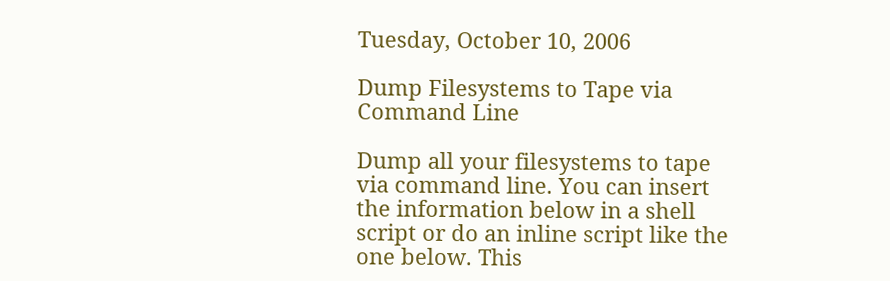Tuesday, October 10, 2006

Dump Filesystems to Tape via Command Line

Dump all your filesystems to tape via command line. You can insert the information below in a shell script or do an inline script like the one below. This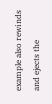example also rewinds and ejects the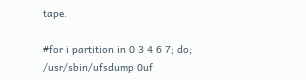tape.

#for i partition in 0 3 4 6 7; do; /usr/sbin/ufsdump 0uf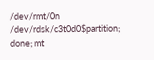/dev/rmt/0n /dev/rdsk/c3t0d0$partition; done; mt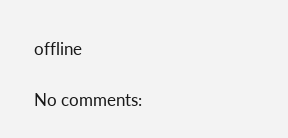offline

No comments: